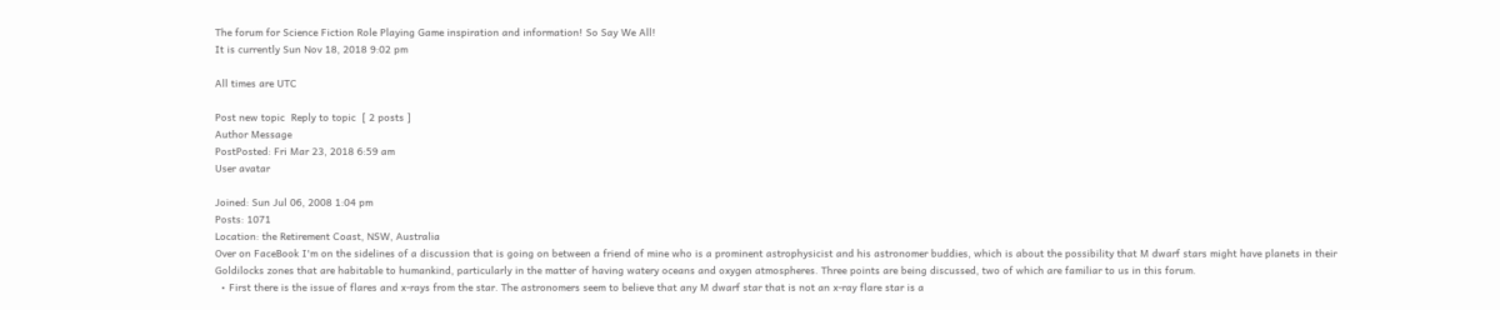The forum for Science Fiction Role Playing Game inspiration and information! So Say We All!
It is currently Sun Nov 18, 2018 9:02 pm

All times are UTC

Post new topic  Reply to topic  [ 2 posts ]
Author Message
PostPosted: Fri Mar 23, 2018 6:59 am
User avatar

Joined: Sun Jul 06, 2008 1:04 pm
Posts: 1071
Location: the Retirement Coast, NSW, Australia
Over on FaceBook I'm on the sidelines of a discussion that is going on between a friend of mine who is a prominent astrophysicist and his astronomer buddies, which is about the possibility that M dwarf stars might have planets in their Goldilocks zones that are habitable to humankind, particularly in the matter of having watery oceans and oxygen atmospheres. Three points are being discussed, two of which are familiar to us in this forum.
  • First there is the issue of flares and x-rays from the star. The astronomers seem to believe that any M dwarf star that is not an x-ray flare star is a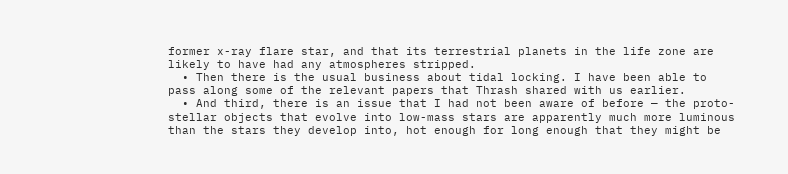former x-ray flare star, and that its terrestrial planets in the life zone are likely to have had any atmospheres stripped.
  • Then there is the usual business about tidal locking. I have been able to pass along some of the relevant papers that Thrash shared with us earlier.
  • And third, there is an issue that I had not been aware of before — the proto-stellar objects that evolve into low-mass stars are apparently much more luminous than the stars they develop into, hot enough for long enough that they might be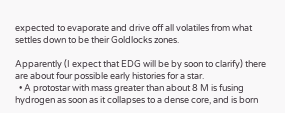expected to evaporate and drive off all volatiles from what settles down to be their Goldlocks zones.

Apparently (I expect that EDG will be by soon to clarify) there are about four possible early histories for a star.
  • A protostar with mass greater than about 8 M is fusing hydrogen as soon as it collapses to a dense core, and is born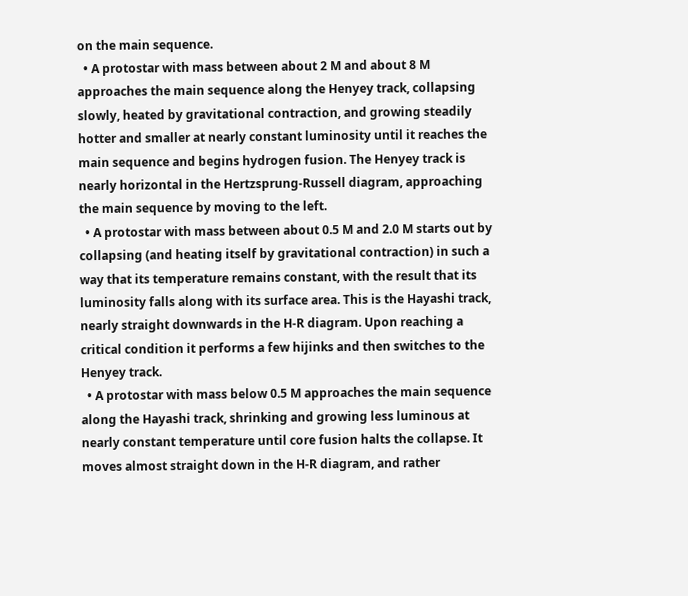on the main sequence.
  • A protostar with mass between about 2 M and about 8 M approaches the main sequence along the Henyey track, collapsing slowly, heated by gravitational contraction, and growing steadily hotter and smaller at nearly constant luminosity until it reaches the main sequence and begins hydrogen fusion. The Henyey track is nearly horizontal in the Hertzsprung-Russell diagram, approaching the main sequence by moving to the left.
  • A protostar with mass between about 0.5 M and 2.0 M starts out by collapsing (and heating itself by gravitational contraction) in such a way that its temperature remains constant, with the result that its luminosity falls along with its surface area. This is the Hayashi track, nearly straight downwards in the H-R diagram. Upon reaching a critical condition it performs a few hijinks and then switches to the Henyey track.
  • A protostar with mass below 0.5 M approaches the main sequence along the Hayashi track, shrinking and growing less luminous at nearly constant temperature until core fusion halts the collapse. It moves almost straight down in the H-R diagram, and rather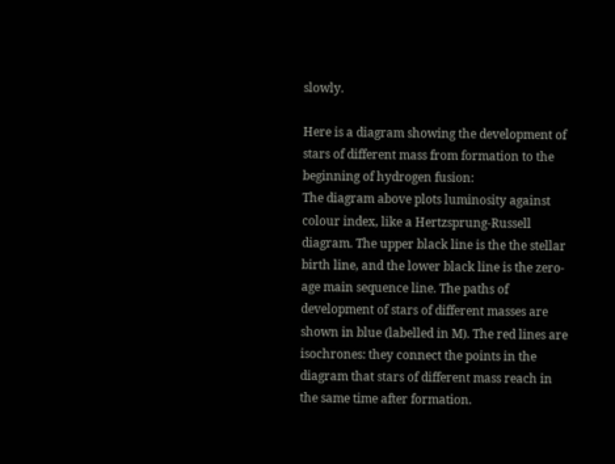slowly.

Here is a diagram showing the development of stars of different mass from formation to the beginning of hydrogen fusion:
The diagram above plots luminosity against colour index, like a Hertzsprung-Russell diagram. The upper black line is the the stellar birth line, and the lower black line is the zero-age main sequence line. The paths of development of stars of different masses are shown in blue (labelled in M). The red lines are isochrones: they connect the points in the diagram that stars of different mass reach in the same time after formation.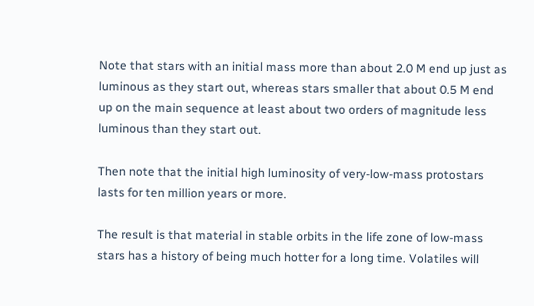Note that stars with an initial mass more than about 2.0 M end up just as luminous as they start out, whereas stars smaller that about 0.5 M end up on the main sequence at least about two orders of magnitude less luminous than they start out.

Then note that the initial high luminosity of very-low-mass protostars lasts for ten million years or more.

The result is that material in stable orbits in the life zone of low-mass stars has a history of being much hotter for a long time. Volatiles will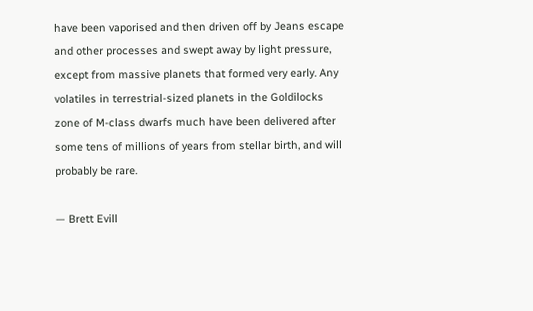have been vaporised and then driven off by Jeans escape and other processes and swept away by light pressure, except from massive planets that formed very early. Any volatiles in terrestrial-sized planets in the Goldilocks zone of M-class dwarfs much have been delivered after some tens of millions of years from stellar birth, and will probably be rare.

— Brett Evill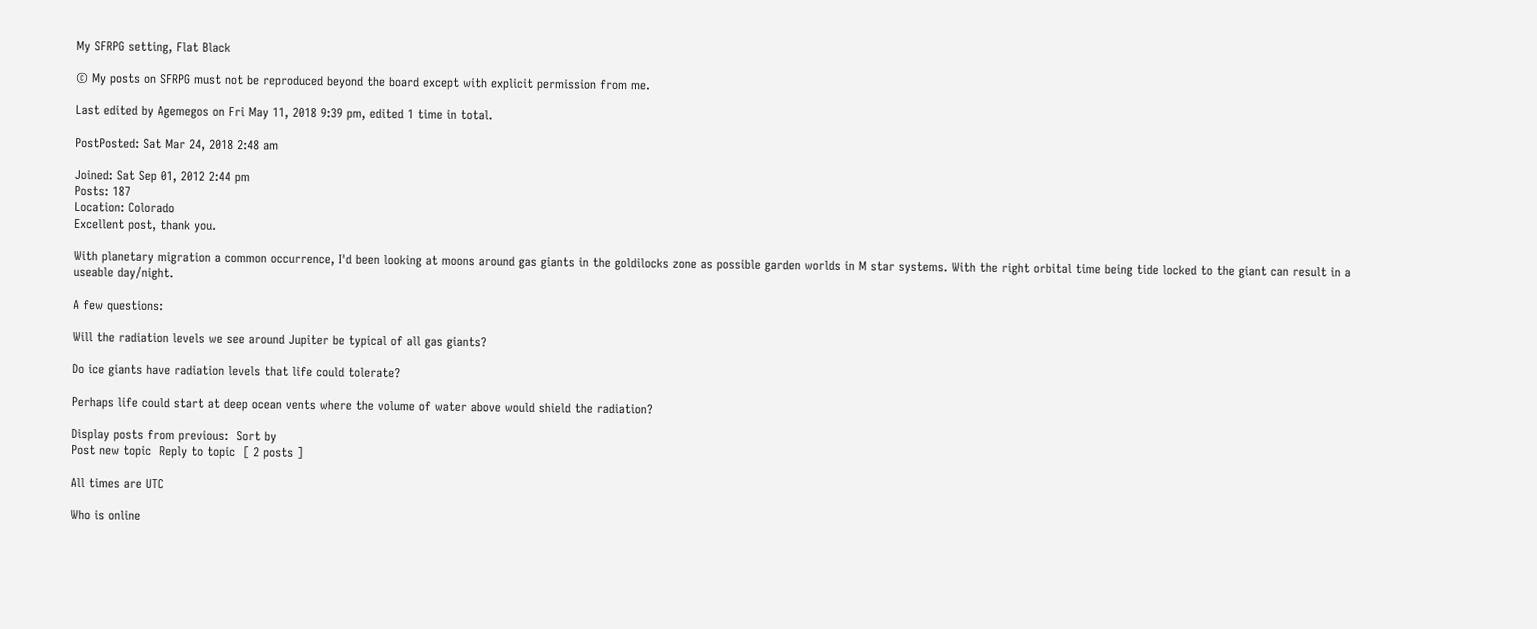My SFRPG setting, Flat Black

© My posts on SFRPG must not be reproduced beyond the board except with explicit permission from me.

Last edited by Agemegos on Fri May 11, 2018 9:39 pm, edited 1 time in total.

PostPosted: Sat Mar 24, 2018 2:48 am

Joined: Sat Sep 01, 2012 2:44 pm
Posts: 187
Location: Colorado
Excellent post, thank you.

With planetary migration a common occurrence, I'd been looking at moons around gas giants in the goldilocks zone as possible garden worlds in M star systems. With the right orbital time being tide locked to the giant can result in a useable day/night.

A few questions:

Will the radiation levels we see around Jupiter be typical of all gas giants?

Do ice giants have radiation levels that life could tolerate?

Perhaps life could start at deep ocean vents where the volume of water above would shield the radiation?

Display posts from previous:  Sort by
Post new topic  Reply to topic  [ 2 posts ]

All times are UTC

Who is online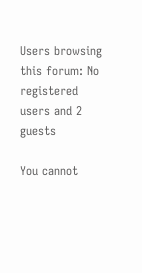Users browsing this forum: No registered users and 2 guests

You cannot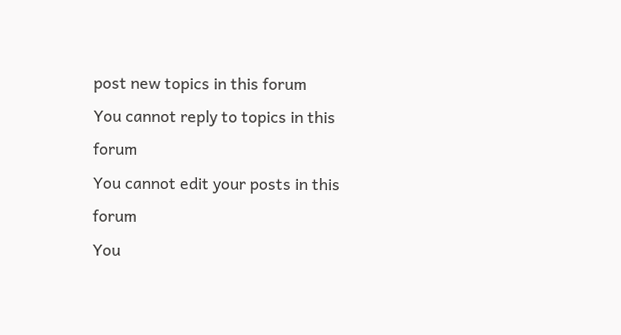post new topics in this forum
You cannot reply to topics in this forum
You cannot edit your posts in this forum
You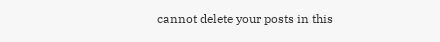cannot delete your posts in this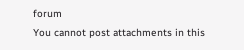forum
You cannot post attachments in this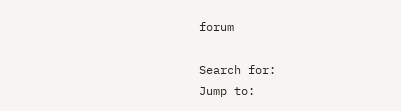forum

Search for:
Jump to: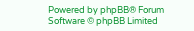Powered by phpBB® Forum Software © phpBB Limited